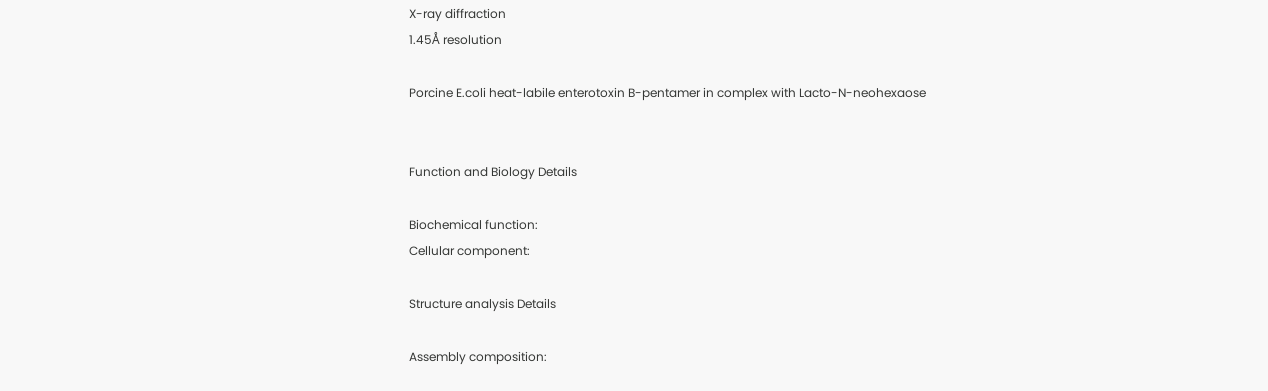X-ray diffraction
1.45Å resolution

Porcine E.coli heat-labile enterotoxin B-pentamer in complex with Lacto-N-neohexaose


Function and Biology Details

Biochemical function:
Cellular component:

Structure analysis Details

Assembly composition: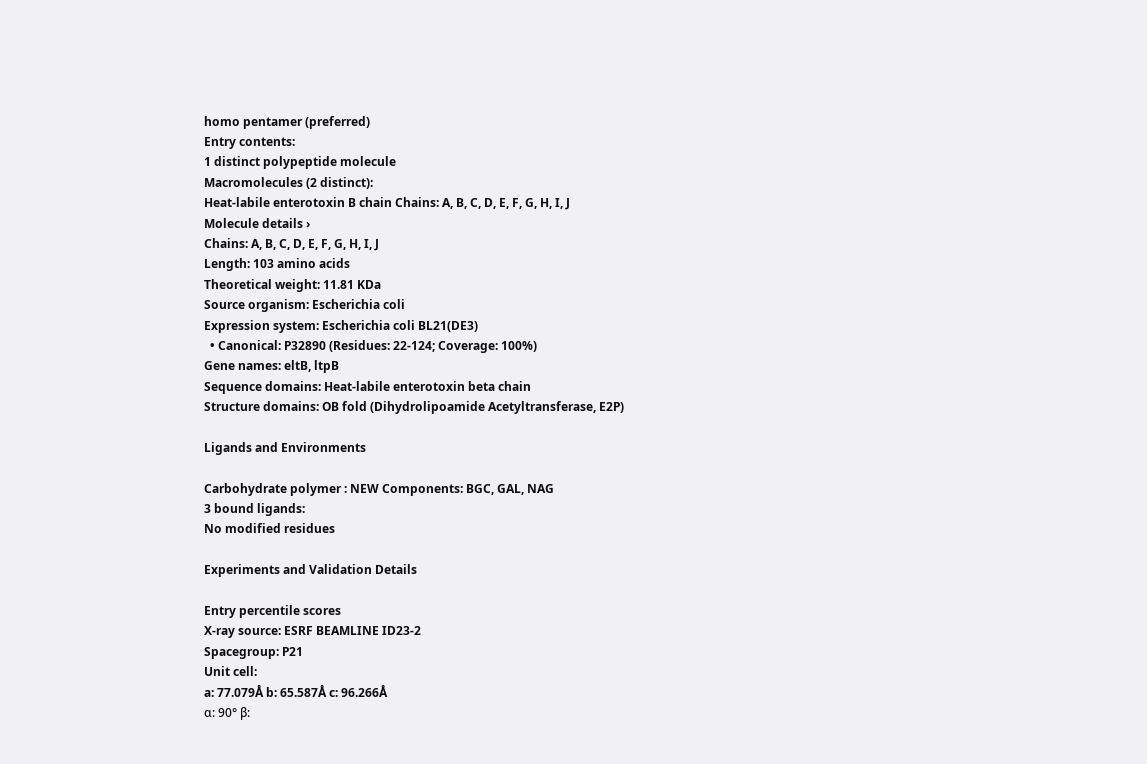homo pentamer (preferred)
Entry contents:
1 distinct polypeptide molecule
Macromolecules (2 distinct):
Heat-labile enterotoxin B chain Chains: A, B, C, D, E, F, G, H, I, J
Molecule details ›
Chains: A, B, C, D, E, F, G, H, I, J
Length: 103 amino acids
Theoretical weight: 11.81 KDa
Source organism: Escherichia coli
Expression system: Escherichia coli BL21(DE3)
  • Canonical: P32890 (Residues: 22-124; Coverage: 100%)
Gene names: eltB, ltpB
Sequence domains: Heat-labile enterotoxin beta chain
Structure domains: OB fold (Dihydrolipoamide Acetyltransferase, E2P)

Ligands and Environments

Carbohydrate polymer : NEW Components: BGC, GAL, NAG
3 bound ligands:
No modified residues

Experiments and Validation Details

Entry percentile scores
X-ray source: ESRF BEAMLINE ID23-2
Spacegroup: P21
Unit cell:
a: 77.079Å b: 65.587Å c: 96.266Å
α: 90° β: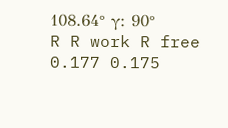108.64° γ: 90°
R R work R free
0.177 0.175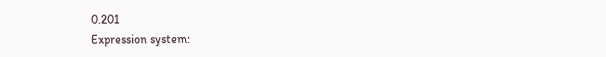0.201
Expression system: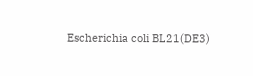Escherichia coli BL21(DE3)